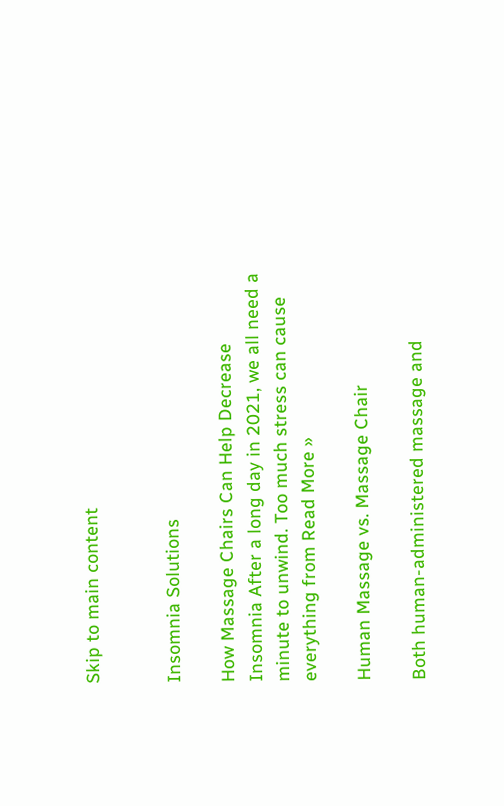Skip to main content


Insomnia Solutions

How Massage Chairs Can Help Decrease Insomnia After a long day in 2021, we all need a minute to unwind. Too much stress can cause everything from Read More »

Human Massage vs. Massage Chair

Both human-administered massage and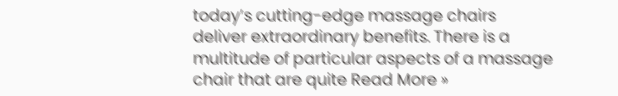today’s cutting-edge massage chairs deliver extraordinary benefits. There is a multitude of particular aspects of a massage chair that are quite Read More »